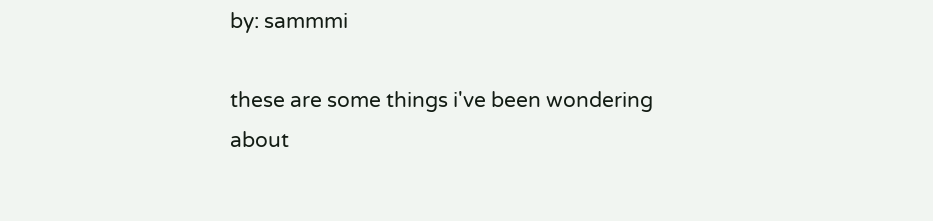by: sammmi

these are some things i've been wondering about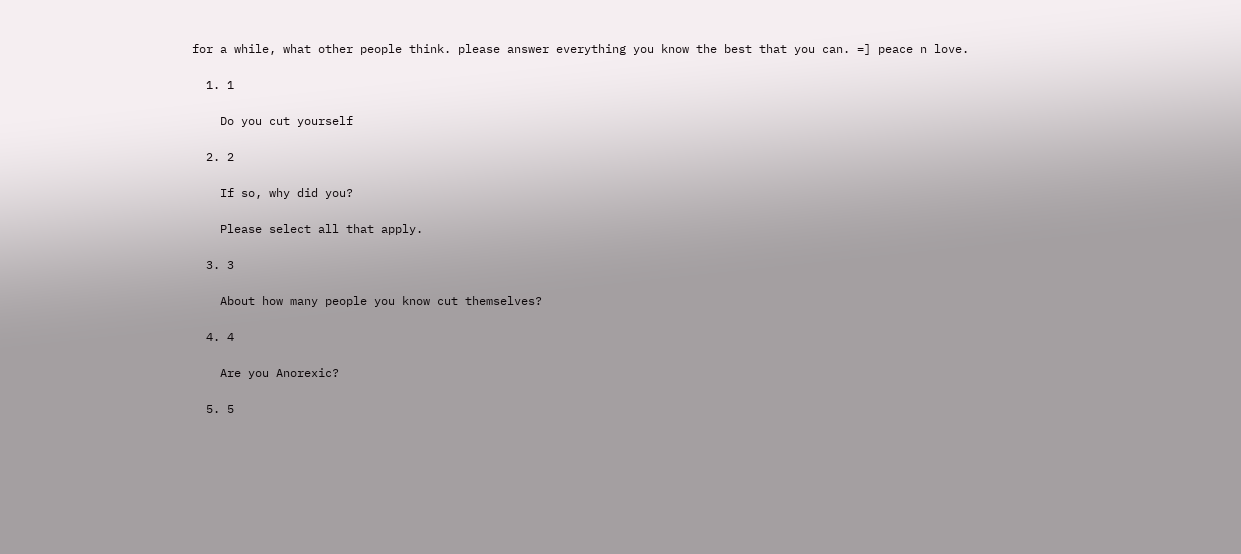for a while, what other people think. please answer everything you know the best that you can. =] peace n love.

  1. 1

    Do you cut yourself

  2. 2

    If so, why did you?

    Please select all that apply.

  3. 3

    About how many people you know cut themselves?

  4. 4

    Are you Anorexic?

  5. 5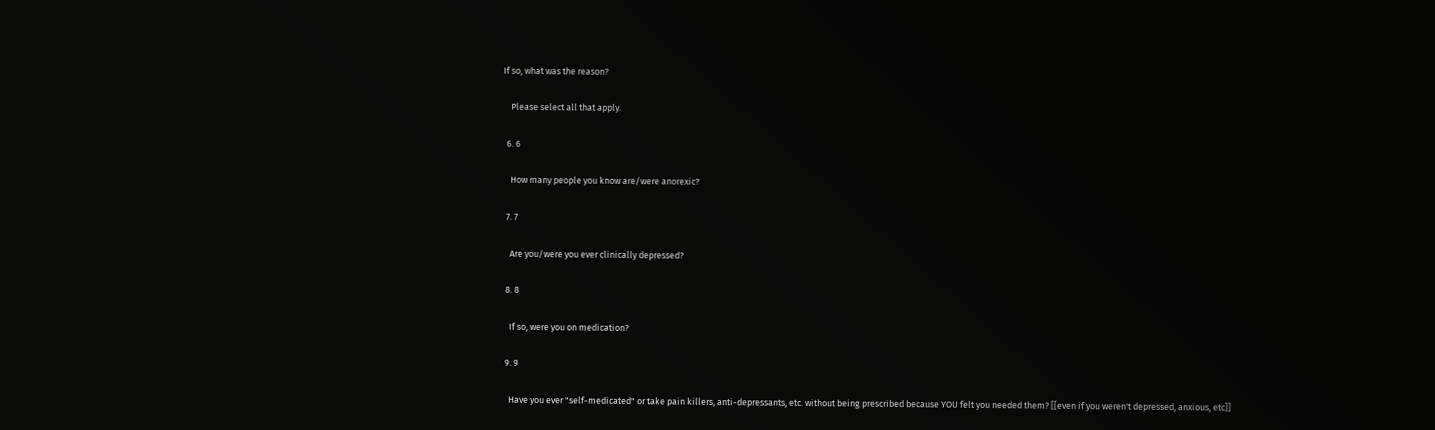If so, what was the reason?

    Please select all that apply.

  6. 6

    How many people you know are/were anorexic?

  7. 7

    Are you/were you ever clinically depressed?

  8. 8

    If so, were you on medication?

  9. 9

    Have you ever "self-medicated" or take pain killers, anti-depressants, etc. without being prescribed because YOU felt you needed them? [[even if you weren't depressed, anxious, etc]]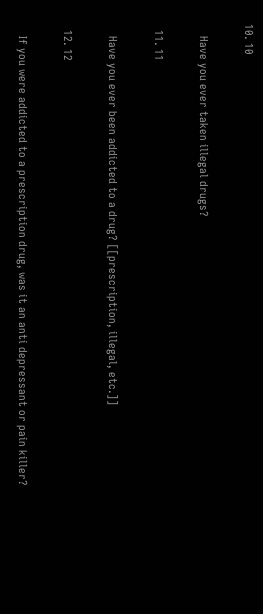10. 10

    Have you ever taken illegal drugs?

  11. 11

    Have you ever been addicted to a drug? [[prescription, illegal, etc.]]

  12. 12

    If you were addicted to a prescription drug, was it an anti depressant or pain killer?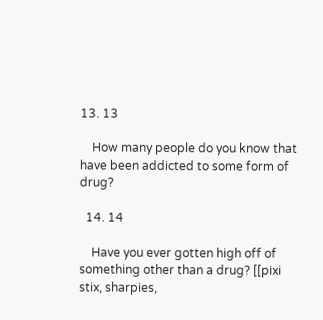13. 13

    How many people do you know that have been addicted to some form of drug?

  14. 14

    Have you ever gotten high off of something other than a drug? [[pixi stix, sharpies,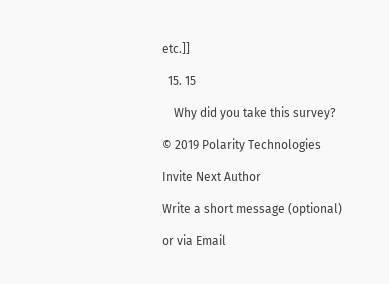etc.]]

  15. 15

    Why did you take this survey?

© 2019 Polarity Technologies

Invite Next Author

Write a short message (optional)

or via Email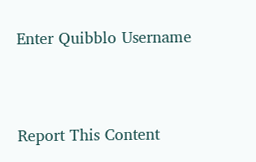Enter Quibblo Username


Report This Content